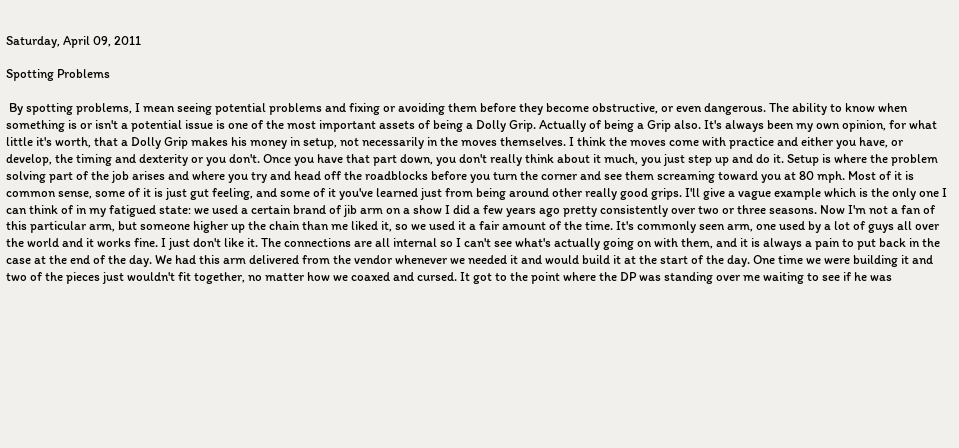Saturday, April 09, 2011

Spotting Problems

 By spotting problems, I mean seeing potential problems and fixing or avoiding them before they become obstructive, or even dangerous. The ability to know when something is or isn't a potential issue is one of the most important assets of being a Dolly Grip. Actually of being a Grip also. It's always been my own opinion, for what little it's worth, that a Dolly Grip makes his money in setup, not necessarily in the moves themselves. I think the moves come with practice and either you have, or develop, the timing and dexterity or you don't. Once you have that part down, you don't really think about it much, you just step up and do it. Setup is where the problem solving part of the job arises and where you try and head off the roadblocks before you turn the corner and see them screaming toward you at 80 mph. Most of it is common sense, some of it is just gut feeling, and some of it you've learned just from being around other really good grips. I'll give a vague example which is the only one I can think of in my fatigued state: we used a certain brand of jib arm on a show I did a few years ago pretty consistently over two or three seasons. Now I'm not a fan of this particular arm, but someone higher up the chain than me liked it, so we used it a fair amount of the time. It's commonly seen arm, one used by a lot of guys all over the world and it works fine. I just don't like it. The connections are all internal so I can't see what's actually going on with them, and it is always a pain to put back in the case at the end of the day. We had this arm delivered from the vendor whenever we needed it and would build it at the start of the day. One time we were building it and two of the pieces just wouldn't fit together, no matter how we coaxed and cursed. It got to the point where the DP was standing over me waiting to see if he was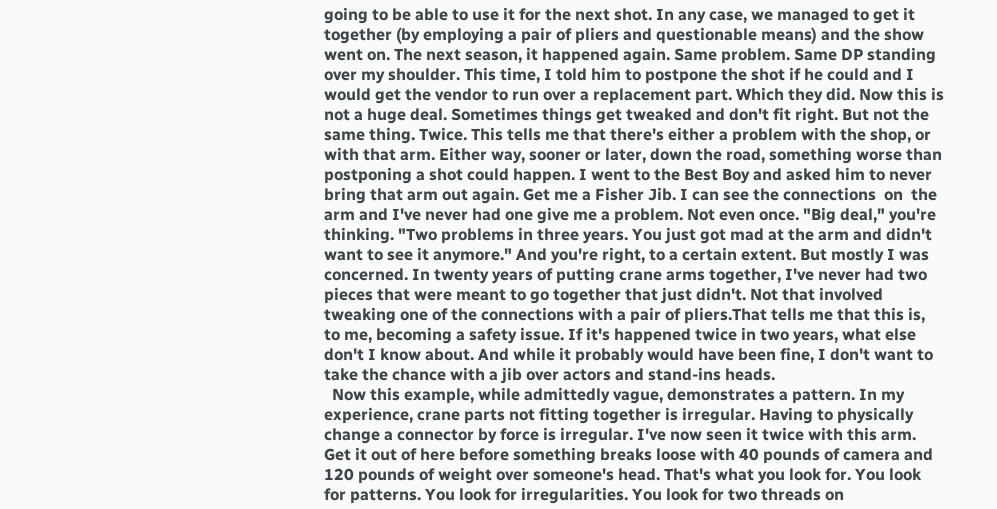going to be able to use it for the next shot. In any case, we managed to get it together (by employing a pair of pliers and questionable means) and the show went on. The next season, it happened again. Same problem. Same DP standing over my shoulder. This time, I told him to postpone the shot if he could and I would get the vendor to run over a replacement part. Which they did. Now this is not a huge deal. Sometimes things get tweaked and don't fit right. But not the same thing. Twice. This tells me that there's either a problem with the shop, or with that arm. Either way, sooner or later, down the road, something worse than postponing a shot could happen. I went to the Best Boy and asked him to never bring that arm out again. Get me a Fisher Jib. I can see the connections  on  the arm and I've never had one give me a problem. Not even once. "Big deal," you're thinking. "Two problems in three years. You just got mad at the arm and didn't want to see it anymore." And you're right, to a certain extent. But mostly I was concerned. In twenty years of putting crane arms together, I've never had two pieces that were meant to go together that just didn't. Not that involved tweaking one of the connections with a pair of pliers.That tells me that this is, to me, becoming a safety issue. If it's happened twice in two years, what else don't I know about. And while it probably would have been fine, I don't want to take the chance with a jib over actors and stand-ins heads.
  Now this example, while admittedly vague, demonstrates a pattern. In my experience, crane parts not fitting together is irregular. Having to physically change a connector by force is irregular. I've now seen it twice with this arm. Get it out of here before something breaks loose with 40 pounds of camera and 120 pounds of weight over someone's head. That's what you look for. You look for patterns. You look for irregularities. You look for two threads on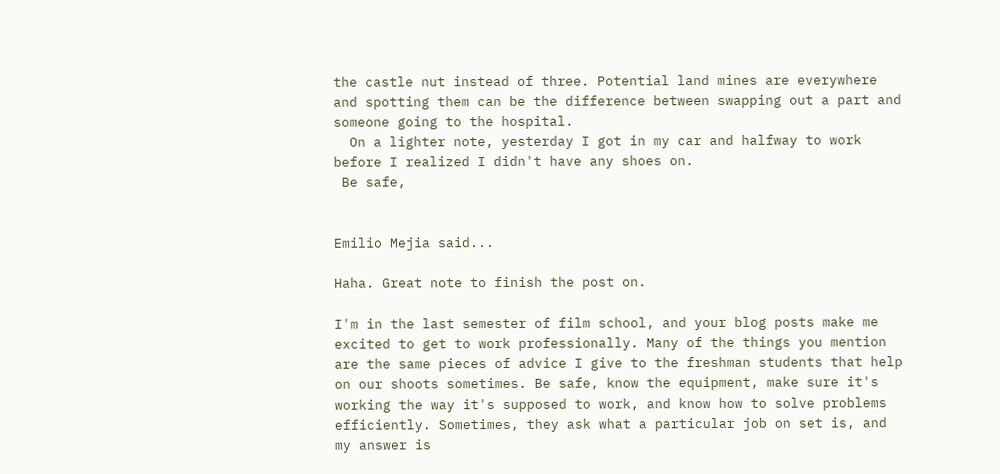the castle nut instead of three. Potential land mines are everywhere and spotting them can be the difference between swapping out a part and someone going to the hospital.
  On a lighter note, yesterday I got in my car and halfway to work before I realized I didn't have any shoes on.
 Be safe,


Emilio Mejia said...

Haha. Great note to finish the post on.

I'm in the last semester of film school, and your blog posts make me excited to get to work professionally. Many of the things you mention are the same pieces of advice I give to the freshman students that help on our shoots sometimes. Be safe, know the equipment, make sure it's working the way it's supposed to work, and know how to solve problems efficiently. Sometimes, they ask what a particular job on set is, and my answer is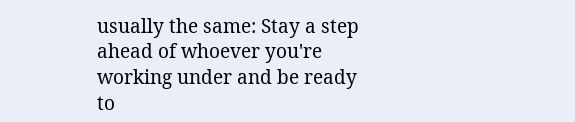usually the same: Stay a step ahead of whoever you're working under and be ready to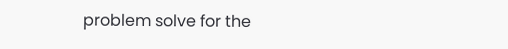problem solve for the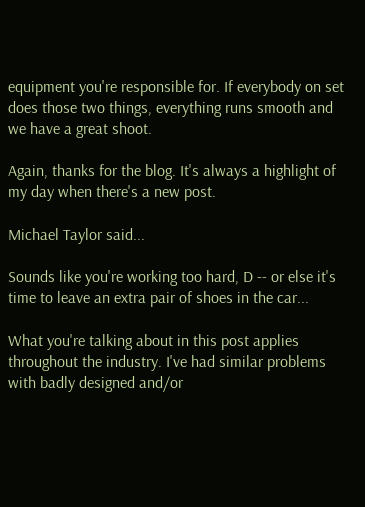equipment you're responsible for. If everybody on set does those two things, everything runs smooth and we have a great shoot.

Again, thanks for the blog. It's always a highlight of my day when there's a new post.

Michael Taylor said...

Sounds like you're working too hard, D -- or else it's time to leave an extra pair of shoes in the car...

What you're talking about in this post applies throughout the industry. I've had similar problems with badly designed and/or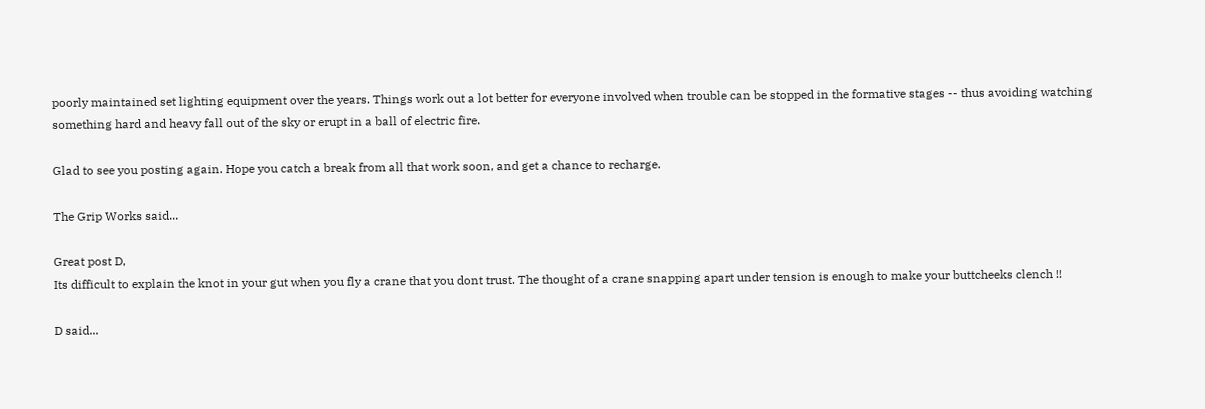poorly maintained set lighting equipment over the years. Things work out a lot better for everyone involved when trouble can be stopped in the formative stages -- thus avoiding watching something hard and heavy fall out of the sky or erupt in a ball of electric fire.

Glad to see you posting again. Hope you catch a break from all that work soon, and get a chance to recharge.

The Grip Works said...

Great post D,
Its difficult to explain the knot in your gut when you fly a crane that you dont trust. The thought of a crane snapping apart under tension is enough to make your buttcheeks clench !!

D said...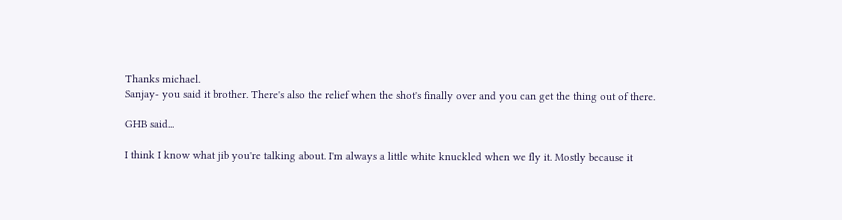Thanks michael.
Sanjay- you said it brother. There's also the relief when the shot's finally over and you can get the thing out of there.

GHB said...

I think I know what jib you're talking about. I'm always a little white knuckled when we fly it. Mostly because it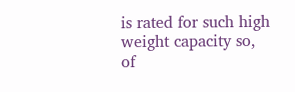is rated for such high weight capacity so, of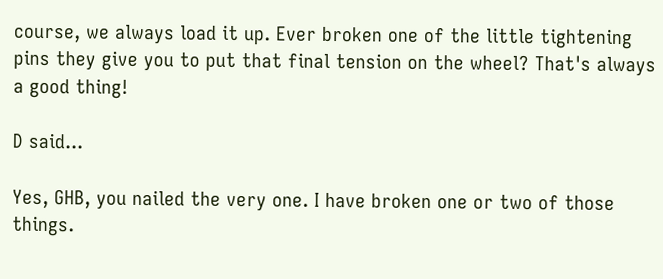course, we always load it up. Ever broken one of the little tightening pins they give you to put that final tension on the wheel? That's always a good thing!

D said...

Yes, GHB, you nailed the very one. I have broken one or two of those things.